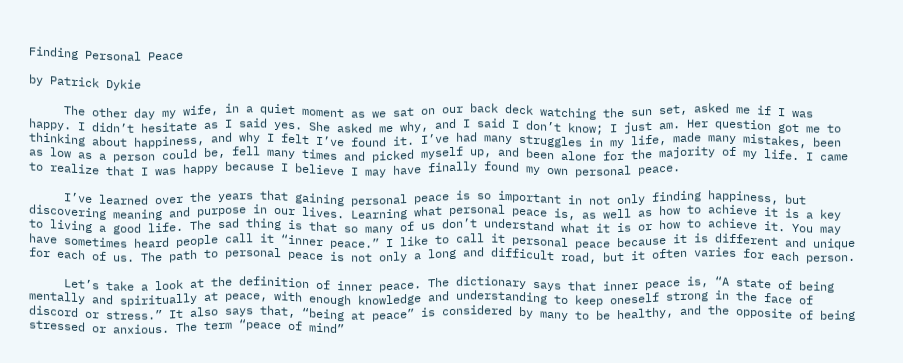Finding Personal Peace

by Patrick Dykie

     The other day my wife, in a quiet moment as we sat on our back deck watching the sun set, asked me if I was happy. I didn’t hesitate as I said yes. She asked me why, and I said I don’t know; I just am. Her question got me to thinking about happiness, and why I felt I’ve found it. I’ve had many struggles in my life, made many mistakes, been as low as a person could be, fell many times and picked myself up, and been alone for the majority of my life. I came to realize that I was happy because I believe I may have finally found my own personal peace.

     I’ve learned over the years that gaining personal peace is so important in not only finding happiness, but discovering meaning and purpose in our lives. Learning what personal peace is, as well as how to achieve it is a key to living a good life. The sad thing is that so many of us don’t understand what it is or how to achieve it. You may have sometimes heard people call it “inner peace.” I like to call it personal peace because it is different and unique for each of us. The path to personal peace is not only a long and difficult road, but it often varies for each person.

     Let’s take a look at the definition of inner peace. The dictionary says that inner peace is, “A state of being mentally and spiritually at peace, with enough knowledge and understanding to keep oneself strong in the face of discord or stress.” It also says that, “being at peace” is considered by many to be healthy, and the opposite of being stressed or anxious. The term “peace of mind”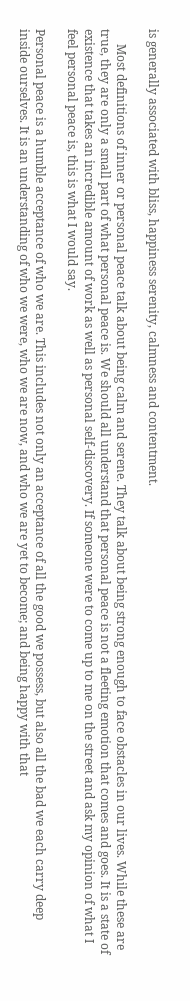is generally associated with bliss, happiness serenity, calmness and contentment.

     Most definitions of inner or personal peace talk about being calm and serene. They talk about being strong enough to face obstacles in our lives. While these are true, they are only a small part of what personal peace is. We should all understand that personal peace is not a fleeting emotion that comes and goes. It is a state of existence that takes an incredible amount of work as well as personal self-discovery. If someone were to come up to me on the street and ask my opinion of what I feel personal peace is, this is what I would say.

Personal peace is a humble acceptance of who we are. This includes not only an acceptance of all the good we possess, but also all the bad we each carry deep inside ourselves. It is an understanding of who we were, who we are now, and who we are yet to become; and being happy with that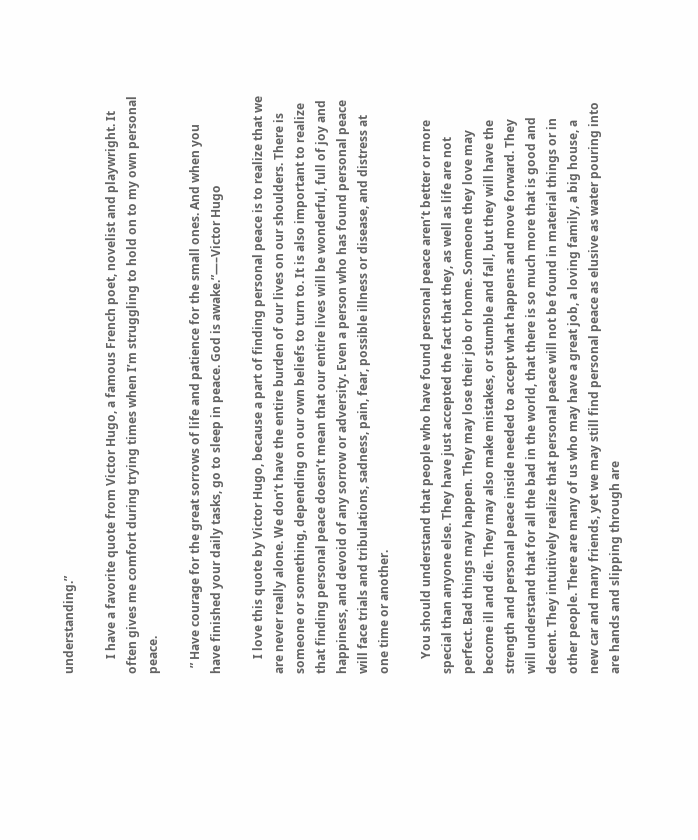understanding.”

     I have a favorite quote from Victor Hugo, a famous French poet, novelist and playwright. It often gives me comfort during trying times when I’m struggling to hold on to my own personal peace.

  ” Have courage for the great sorrows of life and patience for the small ones. And when you have finished your daily tasks, go to sleep in peace. God is awake.”—–Victor Hugo

     I love this quote by Victor Hugo, because a part of finding personal peace is to realize that we are never really alone. We don’t have the entire burden of our lives on our shoulders. There is someone or something, depending on our own beliefs to turn to. It is also important to realize that finding personal peace doesn’t mean that our entire lives will be wonderful, full of joy and happiness, and devoid of any sorrow or adversity. Even a person who has found personal peace will face trials and tribulations, sadness, pain, fear, possible illness or disease, and distress at one time or another.

     You should understand that people who have found personal peace aren’t better or more special than anyone else. They have just accepted the fact that they, as well as life are not perfect. Bad things may happen. They may lose their job or home. Someone they love may become ill and die. They may also make mistakes, or stumble and fall, but they will have the strength and personal peace inside needed to accept what happens and move forward. They will understand that for all the bad in the world, that there is so much more that is good and decent. They intuitively realize that personal peace will not be found in material things or in other people. There are many of us who may have a great job, a loving family, a big house, a new car and many friends, yet we may still find personal peace as elusive as water pouring into are hands and slipping through are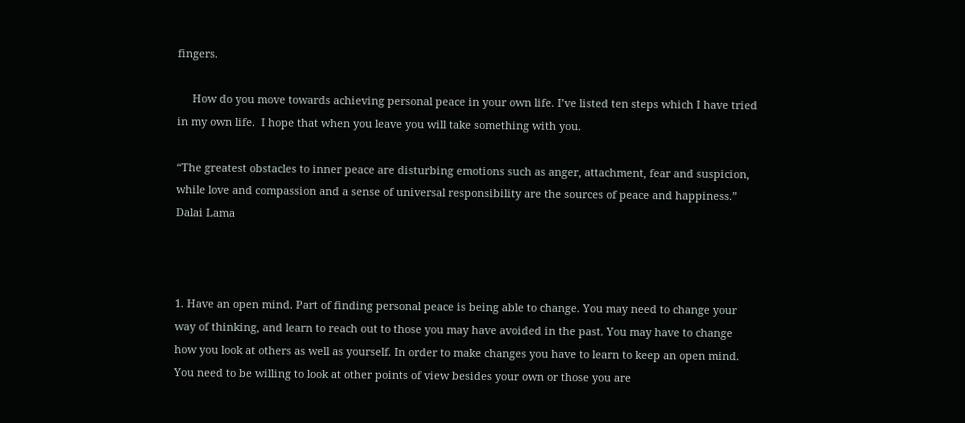fingers.

     How do you move towards achieving personal peace in your own life. I’ve listed ten steps which I have tried in my own life.  I hope that when you leave you will take something with you.

“The greatest obstacles to inner peace are disturbing emotions such as anger, attachment, fear and suspicion, while love and compassion and a sense of universal responsibility are the sources of peace and happiness.” Dalai Lama



1. Have an open mind. Part of finding personal peace is being able to change. You may need to change your way of thinking, and learn to reach out to those you may have avoided in the past. You may have to change how you look at others as well as yourself. In order to make changes you have to learn to keep an open mind. You need to be willing to look at other points of view besides your own or those you are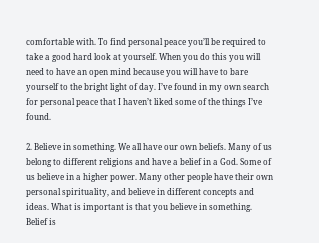comfortable with. To find personal peace you’ll be required to take a good hard look at yourself. When you do this you will need to have an open mind because you will have to bare yourself to the bright light of day. I’ve found in my own search for personal peace that I haven’t liked some of the things I’ve found.

2. Believe in something. We all have our own beliefs. Many of us belong to different religions and have a belief in a God. Some of us believe in a higher power. Many other people have their own personal spirituality, and believe in different concepts and ideas. What is important is that you believe in something. Belief is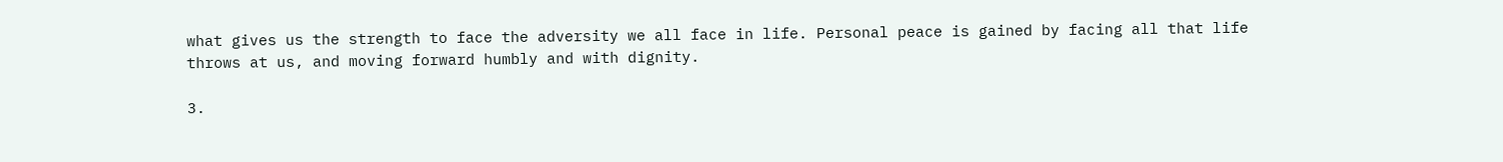what gives us the strength to face the adversity we all face in life. Personal peace is gained by facing all that life throws at us, and moving forward humbly and with dignity.

3.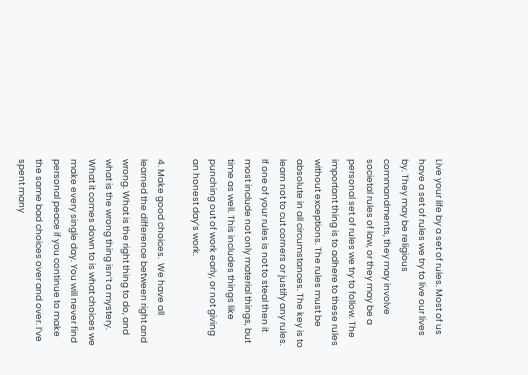Live your life by a set of rules. Most of us have a set of rules we try to live our lives by. They may be religious commandments, they may involve societal rules of law, or they may be a personal set of rules we try to follow. The important thing is to adhere to these rules without exceptions. The rules must be absolute in all circumstances. The key is to learn not to cut corners or justify any rules. If one of your rules is not to steal then it most include not only material things, but time as well. This includes things like punching out of work early, or not giving an honest day’s work.

4. Make good choices.  We have all learned the difference between right and wrong. What is the right thing to do, and what is the wrong thing isn’t a mystery. What it comes down to is what choices we make every single day. You will never find personal peace if you continue to make the same bad choices over and over. I’ve spent many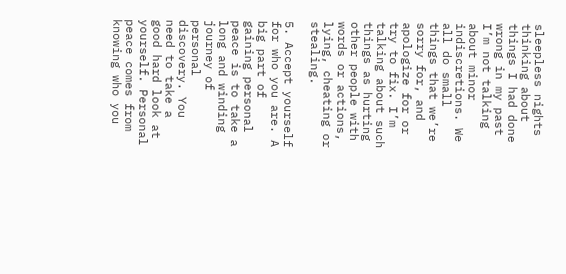sleepless nights thinking about things I had done wrong in my past  I’m not talking about minor indiscretions. We all do small things that we’re sorry for, and apologize for or try to fix. I’m talking about such things as hurting other people with words or actions, lying, cheating or stealing.

5. Accept yourself for who you are. A big part of gaining personal peace is to take a long and winding journey of personal discovery. You need to take a good hard look at yourself. Personal peace comes from knowing who you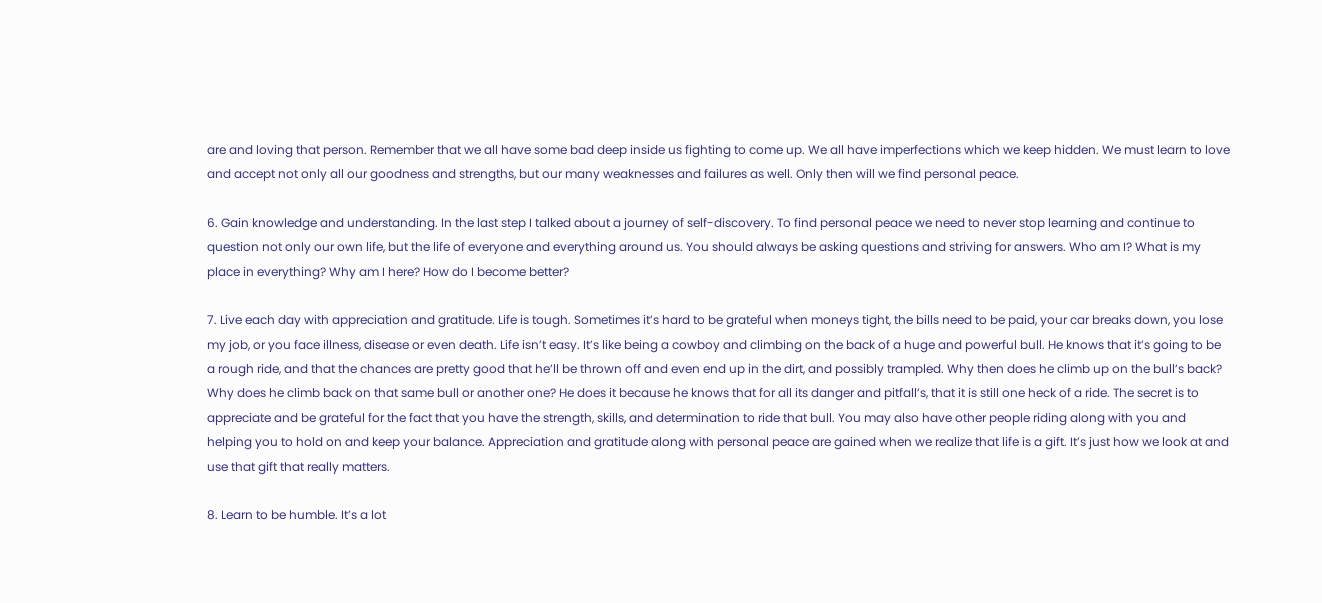are and loving that person. Remember that we all have some bad deep inside us fighting to come up. We all have imperfections which we keep hidden. We must learn to love and accept not only all our goodness and strengths, but our many weaknesses and failures as well. Only then will we find personal peace.

6. Gain knowledge and understanding. In the last step I talked about a journey of self-discovery. To find personal peace we need to never stop learning and continue to question not only our own life, but the life of everyone and everything around us. You should always be asking questions and striving for answers. Who am I? What is my place in everything? Why am I here? How do I become better?

7. Live each day with appreciation and gratitude. Life is tough. Sometimes it’s hard to be grateful when moneys tight, the bills need to be paid, your car breaks down, you lose my job, or you face illness, disease or even death. Life isn’t easy. It’s like being a cowboy and climbing on the back of a huge and powerful bull. He knows that it’s going to be a rough ride, and that the chances are pretty good that he’ll be thrown off and even end up in the dirt, and possibly trampled. Why then does he climb up on the bull’s back? Why does he climb back on that same bull or another one? He does it because he knows that for all its danger and pitfall’s, that it is still one heck of a ride. The secret is to appreciate and be grateful for the fact that you have the strength, skills, and determination to ride that bull. You may also have other people riding along with you and helping you to hold on and keep your balance. Appreciation and gratitude along with personal peace are gained when we realize that life is a gift. It’s just how we look at and use that gift that really matters.

8. Learn to be humble. It’s a lot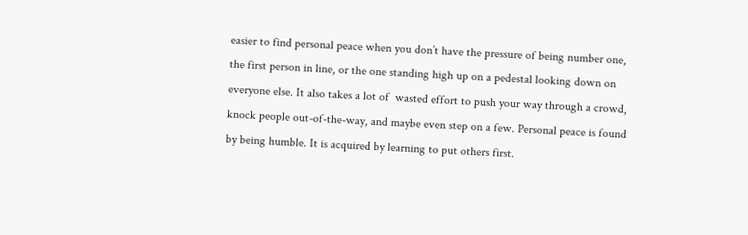easier to find personal peace when you don’t have the pressure of being number one, the first person in line, or the one standing high up on a pedestal looking down on everyone else. It also takes a lot of  wasted effort to push your way through a crowd, knock people out-of-the-way, and maybe even step on a few. Personal peace is found by being humble. It is acquired by learning to put others first.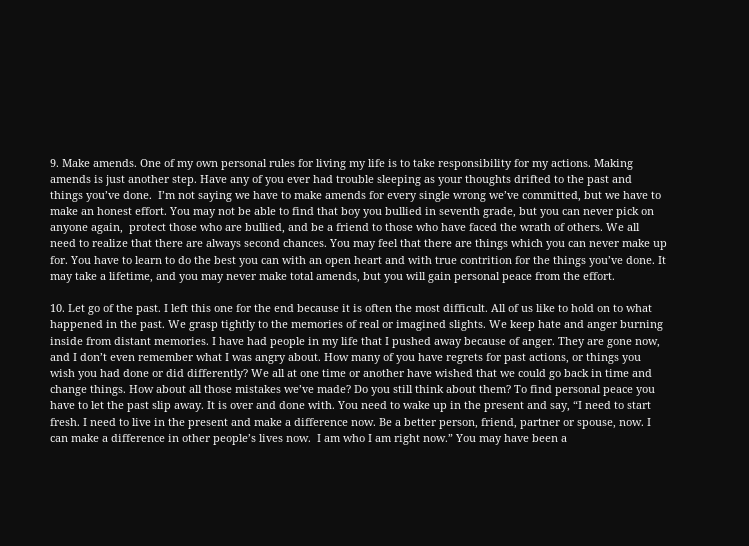9. Make amends. One of my own personal rules for living my life is to take responsibility for my actions. Making amends is just another step. Have any of you ever had trouble sleeping as your thoughts drifted to the past and things you’ve done.  I’m not saying we have to make amends for every single wrong we’ve committed, but we have to make an honest effort. You may not be able to find that boy you bullied in seventh grade, but you can never pick on anyone again,  protect those who are bullied, and be a friend to those who have faced the wrath of others. We all need to realize that there are always second chances. You may feel that there are things which you can never make up for. You have to learn to do the best you can with an open heart and with true contrition for the things you’ve done. It may take a lifetime, and you may never make total amends, but you will gain personal peace from the effort.

10. Let go of the past. I left this one for the end because it is often the most difficult. All of us like to hold on to what happened in the past. We grasp tightly to the memories of real or imagined slights. We keep hate and anger burning inside from distant memories. I have had people in my life that I pushed away because of anger. They are gone now, and I don’t even remember what I was angry about. How many of you have regrets for past actions, or things you wish you had done or did differently? We all at one time or another have wished that we could go back in time and change things. How about all those mistakes we’ve made? Do you still think about them? To find personal peace you have to let the past slip away. It is over and done with. You need to wake up in the present and say, “I need to start fresh. I need to live in the present and make a difference now. Be a better person, friend, partner or spouse, now. I can make a difference in other people’s lives now.  I am who I am right now.” You may have been a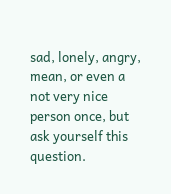sad, lonely, angry, mean, or even a not very nice person once, but ask yourself this question.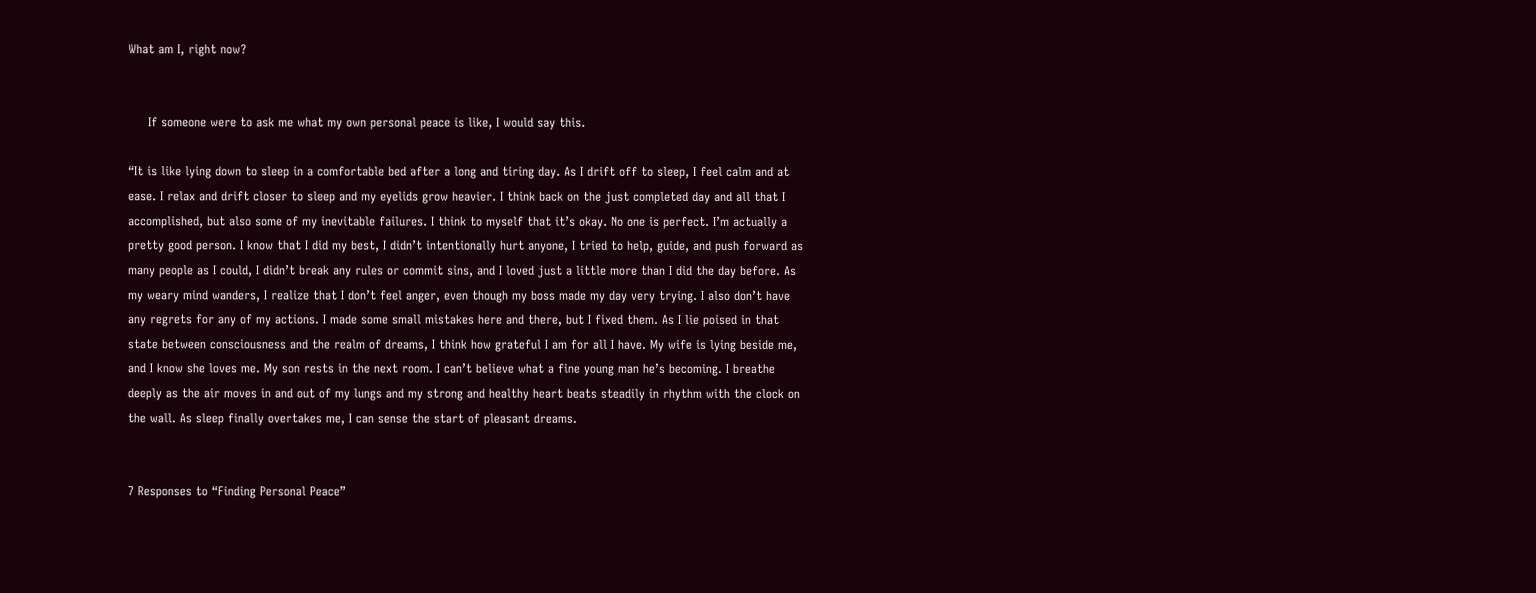What am I, right now?


     If someone were to ask me what my own personal peace is like, I would say this.

“It is like lying down to sleep in a comfortable bed after a long and tiring day. As I drift off to sleep, I feel calm and at ease. I relax and drift closer to sleep and my eyelids grow heavier. I think back on the just completed day and all that I accomplished, but also some of my inevitable failures. I think to myself that it’s okay. No one is perfect. I’m actually a pretty good person. I know that I did my best, I didn’t intentionally hurt anyone, I tried to help, guide, and push forward as many people as I could, I didn’t break any rules or commit sins, and I loved just a little more than I did the day before. As my weary mind wanders, I realize that I don’t feel anger, even though my boss made my day very trying. I also don’t have any regrets for any of my actions. I made some small mistakes here and there, but I fixed them. As I lie poised in that state between consciousness and the realm of dreams, I think how grateful I am for all I have. My wife is lying beside me, and I know she loves me. My son rests in the next room. I can’t believe what a fine young man he’s becoming. I breathe deeply as the air moves in and out of my lungs and my strong and healthy heart beats steadily in rhythm with the clock on the wall. As sleep finally overtakes me, I can sense the start of pleasant dreams.


7 Responses to “Finding Personal Peace”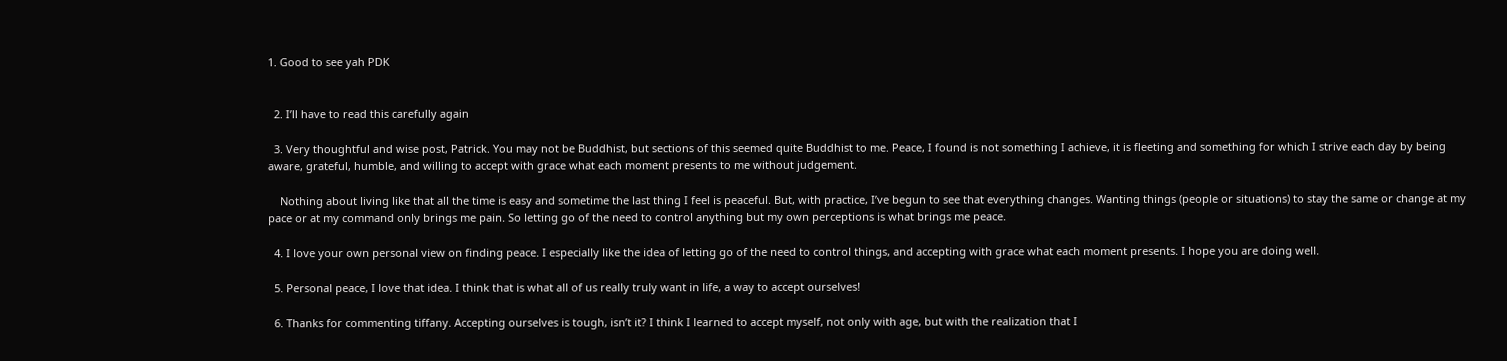1. Good to see yah PDK


  2. I’ll have to read this carefully again

  3. Very thoughtful and wise post, Patrick. You may not be Buddhist, but sections of this seemed quite Buddhist to me. Peace, I found is not something I achieve, it is fleeting and something for which I strive each day by being aware, grateful, humble, and willing to accept with grace what each moment presents to me without judgement.

    Nothing about living like that all the time is easy and sometime the last thing I feel is peaceful. But, with practice, I’ve begun to see that everything changes. Wanting things (people or situations) to stay the same or change at my pace or at my command only brings me pain. So letting go of the need to control anything but my own perceptions is what brings me peace.

  4. I love your own personal view on finding peace. I especially like the idea of letting go of the need to control things, and accepting with grace what each moment presents. I hope you are doing well.

  5. Personal peace, I love that idea. I think that is what all of us really truly want in life, a way to accept ourselves!

  6. Thanks for commenting tiffany. Accepting ourselves is tough, isn’t it? I think I learned to accept myself, not only with age, but with the realization that I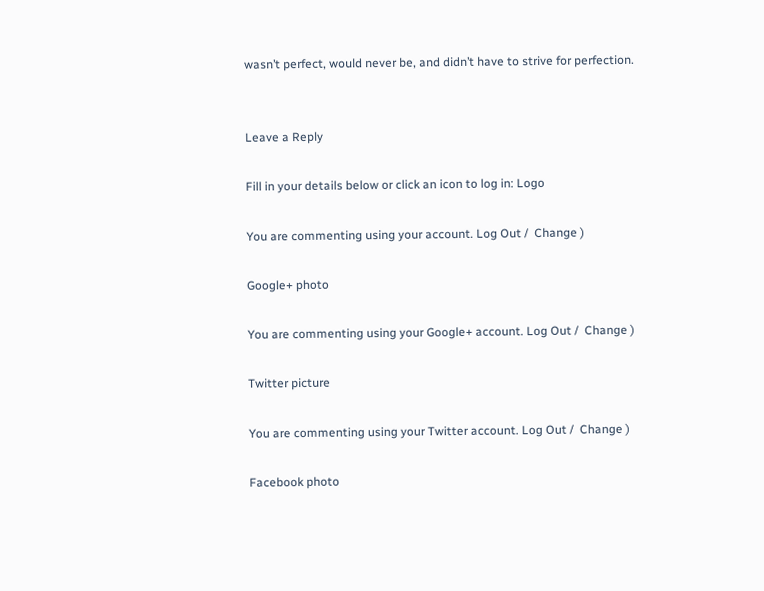wasn’t perfect, would never be, and didn’t have to strive for perfection.


Leave a Reply

Fill in your details below or click an icon to log in: Logo

You are commenting using your account. Log Out /  Change )

Google+ photo

You are commenting using your Google+ account. Log Out /  Change )

Twitter picture

You are commenting using your Twitter account. Log Out /  Change )

Facebook photo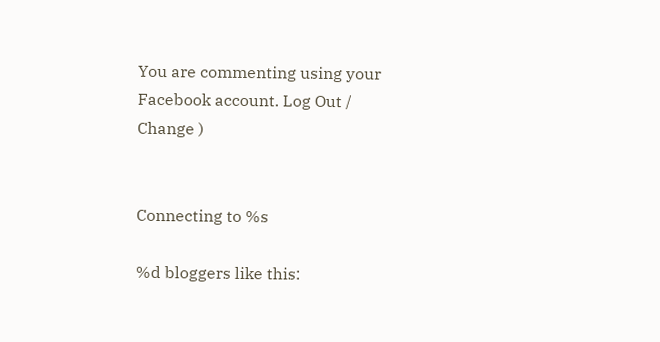You are commenting using your Facebook account. Log Out /  Change )


Connecting to %s

%d bloggers like this: